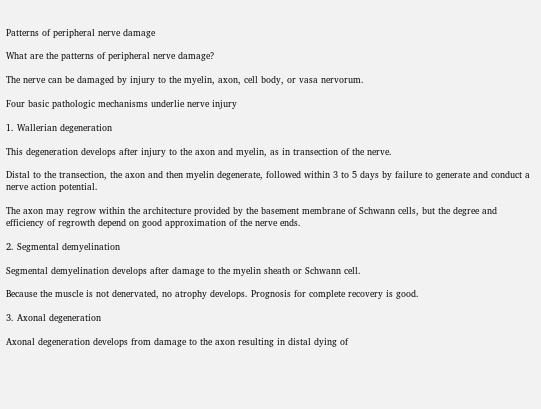Patterns of peripheral nerve damage

What are the patterns of peripheral nerve damage?

The nerve can be damaged by injury to the myelin, axon, cell body, or vasa nervorum.

Four basic pathologic mechanisms underlie nerve injury

1. Wallerian degeneration

This degeneration develops after injury to the axon and myelin, as in transection of the nerve.

Distal to the transection, the axon and then myelin degenerate, followed within 3 to 5 days by failure to generate and conduct a nerve action potential.

The axon may regrow within the architecture provided by the basement membrane of Schwann cells, but the degree and efficiency of regrowth depend on good approximation of the nerve ends.

2. Segmental demyelination

Segmental demyelination develops after damage to the myelin sheath or Schwann cell.

Because the muscle is not denervated, no atrophy develops. Prognosis for complete recovery is good.

3. Axonal degeneration

Axonal degeneration develops from damage to the axon resulting in distal dying of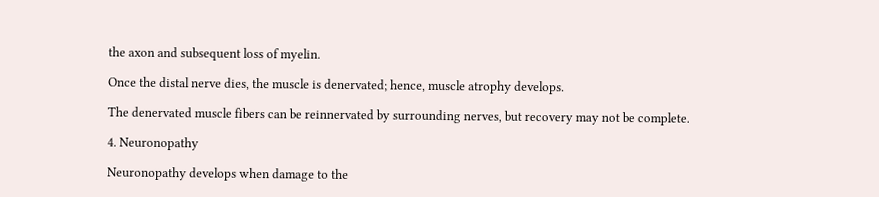the axon and subsequent loss of myelin.

Once the distal nerve dies, the muscle is denervated; hence, muscle atrophy develops.

The denervated muscle fibers can be reinnervated by surrounding nerves, but recovery may not be complete.

4. Neuronopathy

Neuronopathy develops when damage to the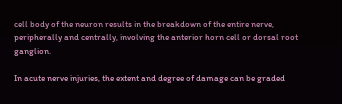cell body of the neuron results in the breakdown of the entire nerve, peripherally and centrally, involving the anterior horn cell or dorsal root ganglion.

In acute nerve injuries, the extent and degree of damage can be graded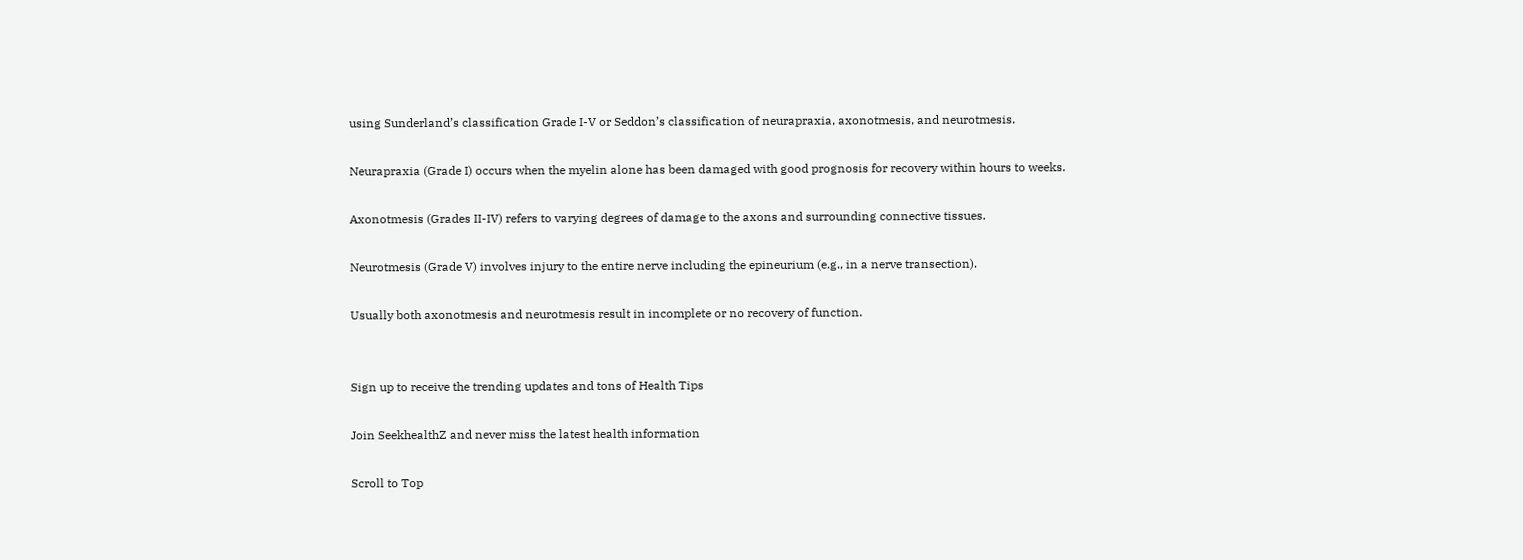using Sunderland’s classification Grade I-V or Seddon’s classification of neurapraxia, axonotmesis, and neurotmesis.

Neurapraxia (Grade I) occurs when the myelin alone has been damaged with good prognosis for recovery within hours to weeks.

Axonotmesis (Grades II-IV) refers to varying degrees of damage to the axons and surrounding connective tissues.

Neurotmesis (Grade V) involves injury to the entire nerve including the epineurium (e.g., in a nerve transection).

Usually both axonotmesis and neurotmesis result in incomplete or no recovery of function.


Sign up to receive the trending updates and tons of Health Tips

Join SeekhealthZ and never miss the latest health information

Scroll to Top